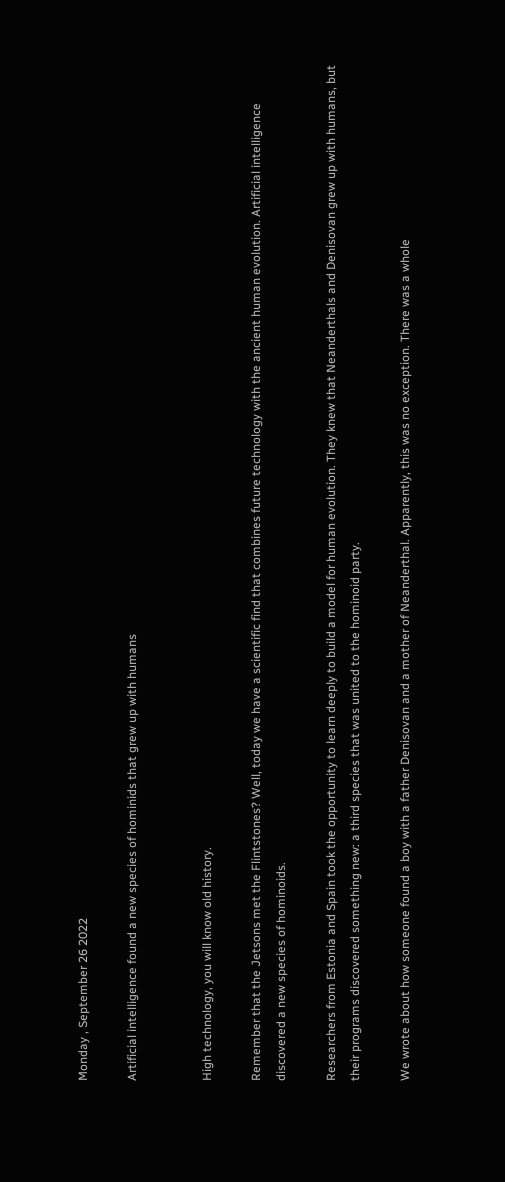Monday , September 26 2022

Artificial intelligence found a new species of hominids that grew up with humans


High technology, you will know old history.

Remember that the Jetsons met the Flintstones? Well, today we have a scientific find that combines future technology with the ancient human evolution. Artificial intelligence discovered a new species of hominoids.

Researchers from Estonia and Spain took the opportunity to learn deeply to build a model for human evolution. They knew that Neanderthals and Denisovan grew up with humans, but their programs discovered something new: a third species that was united to the hominoid party.

We wrote about how someone found a boy with a father Denisovan and a mother of Neanderthal. Apparently, this was no exception. There was a whole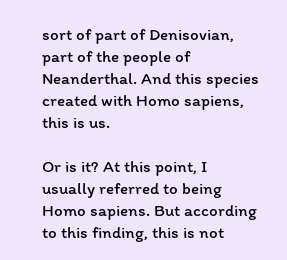sort of part of Denisovian, part of the people of Neanderthal. And this species created with Homo sapiens, this is us.

Or is it? At this point, I usually referred to being Homo sapiens. But according to this finding, this is not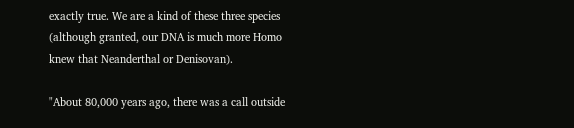exactly true. We are a kind of these three species (although granted, our DNA is much more Homo knew that Neanderthal or Denisovan).

"About 80,000 years ago, there was a call outside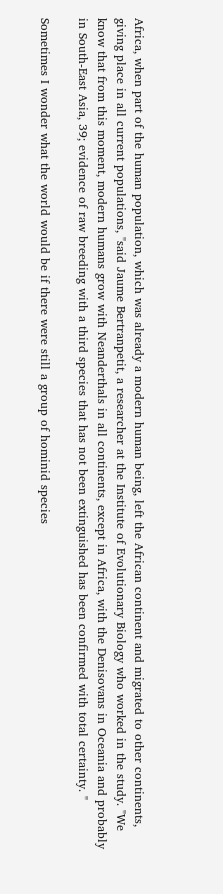Africa, when part of the human population, which was already a modern human being, left the African continent and migrated to other continents, giving place in all current populations, "said Jaume Bertranpetit, a researcher at the Institute of Evolutionary Biology who worked in the study. "We know that from this moment, modern humans grow with Neanderthals in all continents, except in Africa, with the Denisovans in Oceania and probably in South-East Asia, 39; evidence of raw breeding with a third species that has not been extinguished has been confirmed with total certainty. "

Sometimes I wonder what the world would be if there were still a group of hominid species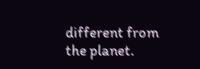different from the planet.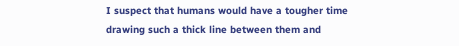I suspect that humans would have a tougher time drawing such a thick line between them and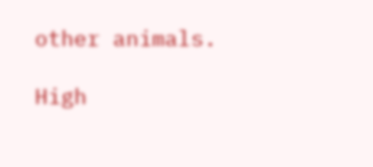other animals.

High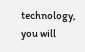technology, you will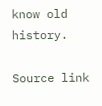know old history.

Source link